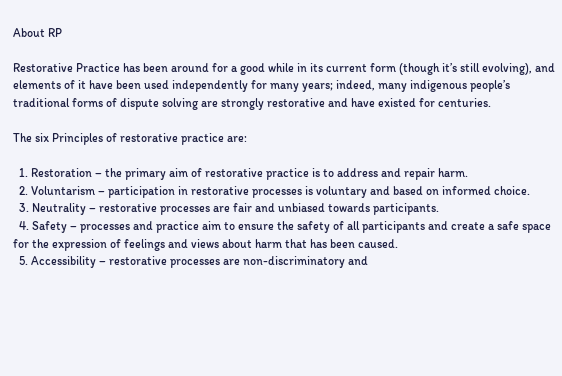About RP

Restorative Practice has been around for a good while in its current form (though it’s still evolving), and elements of it have been used independently for many years; indeed, many indigenous people’s traditional forms of dispute solving are strongly restorative and have existed for centuries.

The six Principles of restorative practice are:

  1. Restoration – the primary aim of restorative practice is to address and repair harm.
  2. Voluntarism – participation in restorative processes is voluntary and based on informed choice.
  3. Neutrality – restorative processes are fair and unbiased towards participants.
  4. Safety – processes and practice aim to ensure the safety of all participants and create a safe space for the expression of feelings and views about harm that has been caused.
  5. Accessibility – restorative processes are non-discriminatory and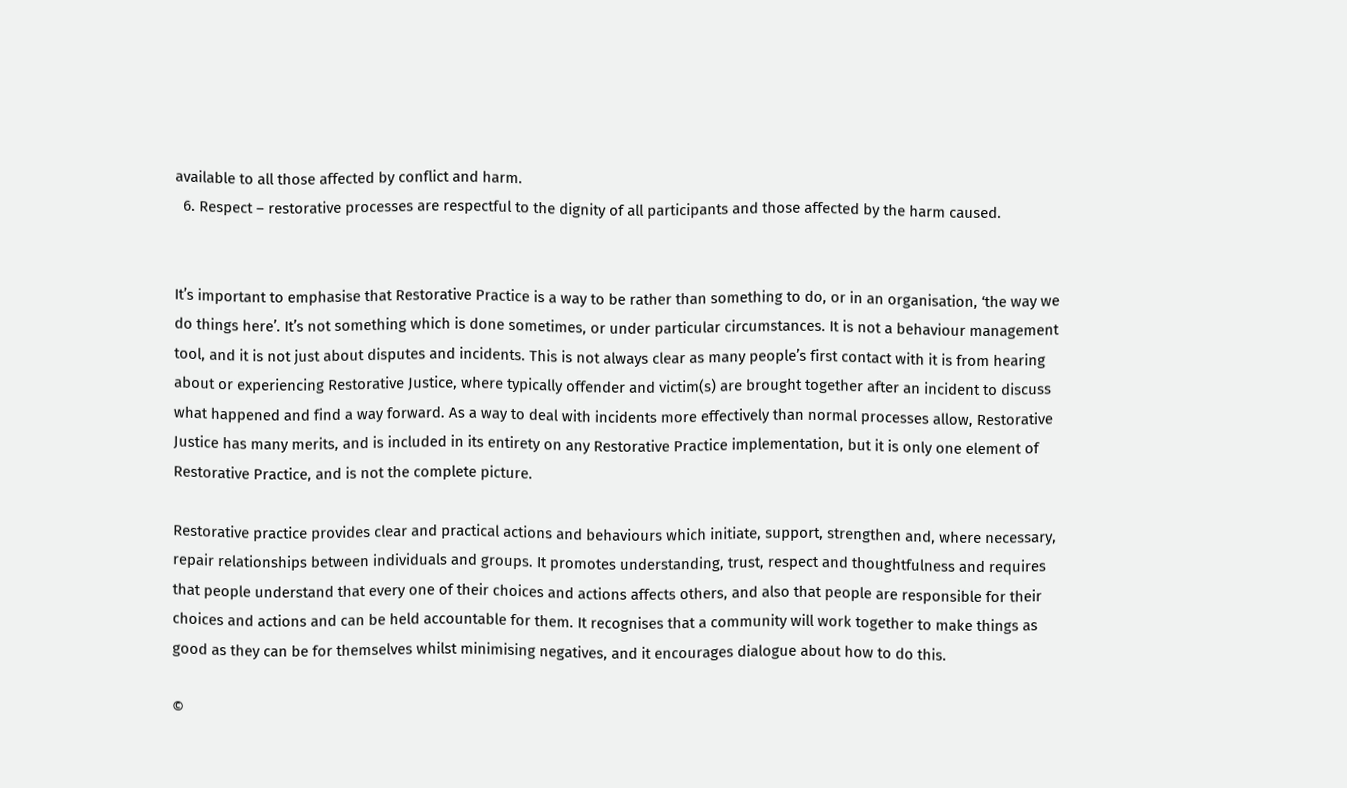available to all those affected by conflict and harm.
  6. Respect – restorative processes are respectful to the dignity of all participants and those affected by the harm caused.


It’s important to emphasise that Restorative Practice is a way to be rather than something to do, or in an organisation, ‘the way we do things here’. It’s not something which is done sometimes, or under particular circumstances. It is not a behaviour management tool, and it is not just about disputes and incidents. This is not always clear as many people’s first contact with it is from hearing about or experiencing Restorative Justice, where typically offender and victim(s) are brought together after an incident to discuss what happened and find a way forward. As a way to deal with incidents more effectively than normal processes allow, Restorative Justice has many merits, and is included in its entirety on any Restorative Practice implementation, but it is only one element of Restorative Practice, and is not the complete picture.

Restorative practice provides clear and practical actions and behaviours which initiate, support, strengthen and, where necessary, repair relationships between individuals and groups. It promotes understanding, trust, respect and thoughtfulness and requires that people understand that every one of their choices and actions affects others, and also that people are responsible for their choices and actions and can be held accountable for them. It recognises that a community will work together to make things as good as they can be for themselves whilst minimising negatives, and it encourages dialogue about how to do this.

©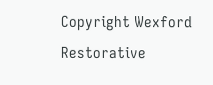Copyright Wexford Restorative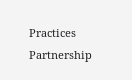Practices Partnership